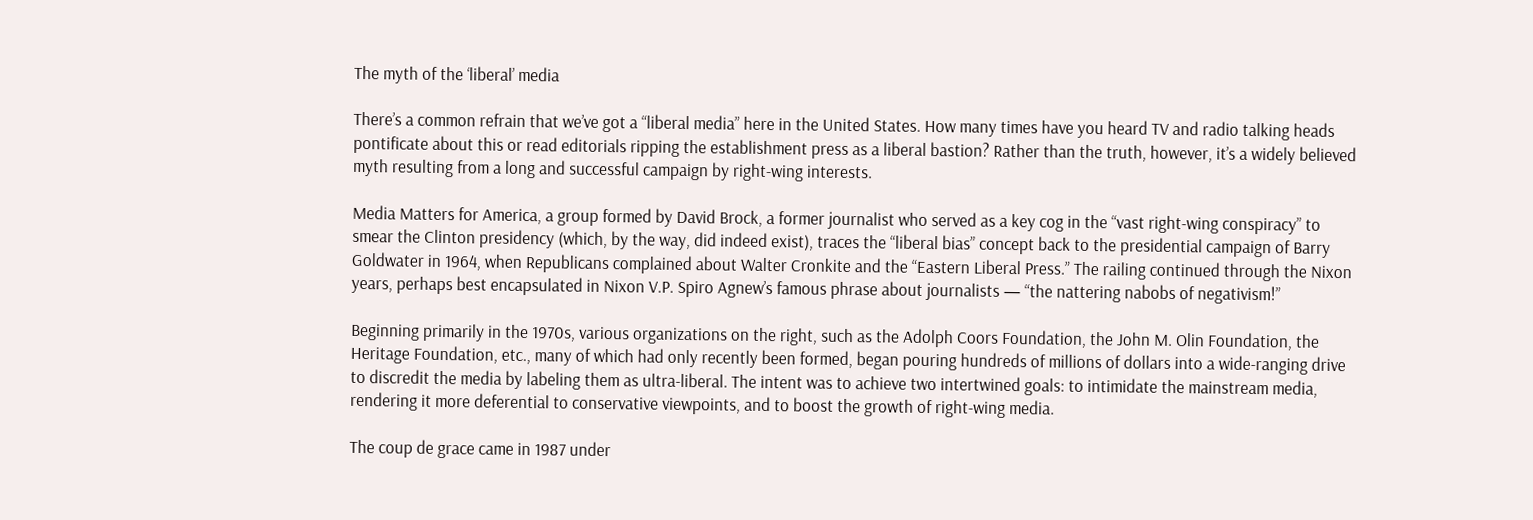The myth of the ‘liberal’ media

There’s a common refrain that we’ve got a “liberal media” here in the United States. How many times have you heard TV and radio talking heads pontificate about this or read editorials ripping the establishment press as a liberal bastion? Rather than the truth, however, it’s a widely believed myth resulting from a long and successful campaign by right-wing interests.

Media Matters for America, a group formed by David Brock, a former journalist who served as a key cog in the “vast right-wing conspiracy” to smear the Clinton presidency (which, by the way, did indeed exist), traces the “liberal bias” concept back to the presidential campaign of Barry Goldwater in 1964, when Republicans complained about Walter Cronkite and the “Eastern Liberal Press.” The railing continued through the Nixon years, perhaps best encapsulated in Nixon V.P. Spiro Agnew’s famous phrase about journalists — “the nattering nabobs of negativism!”

Beginning primarily in the 1970s, various organizations on the right, such as the Adolph Coors Foundation, the John M. Olin Foundation, the Heritage Foundation, etc., many of which had only recently been formed, began pouring hundreds of millions of dollars into a wide-ranging drive to discredit the media by labeling them as ultra-liberal. The intent was to achieve two intertwined goals: to intimidate the mainstream media, rendering it more deferential to conservative viewpoints, and to boost the growth of right-wing media.

The coup de grace came in 1987 under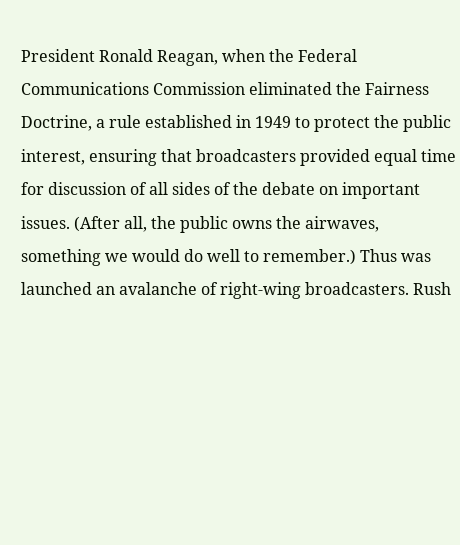President Ronald Reagan, when the Federal Communications Commission eliminated the Fairness Doctrine, a rule established in 1949 to protect the public interest, ensuring that broadcasters provided equal time for discussion of all sides of the debate on important issues. (After all, the public owns the airwaves, something we would do well to remember.) Thus was launched an avalanche of right-wing broadcasters. Rush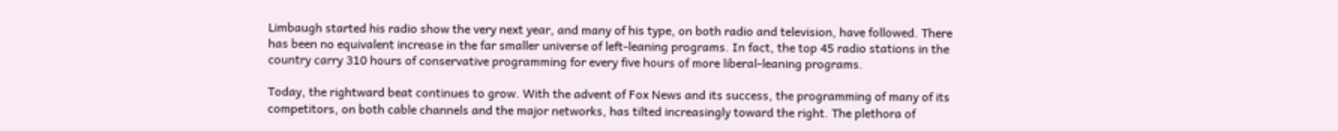Limbaugh started his radio show the very next year, and many of his type, on both radio and television, have followed. There has been no equivalent increase in the far smaller universe of left-leaning programs. In fact, the top 45 radio stations in the country carry 310 hours of conservative programming for every five hours of more liberal-leaning programs.

Today, the rightward beat continues to grow. With the advent of Fox News and its success, the programming of many of its competitors, on both cable channels and the major networks, has tilted increasingly toward the right. The plethora of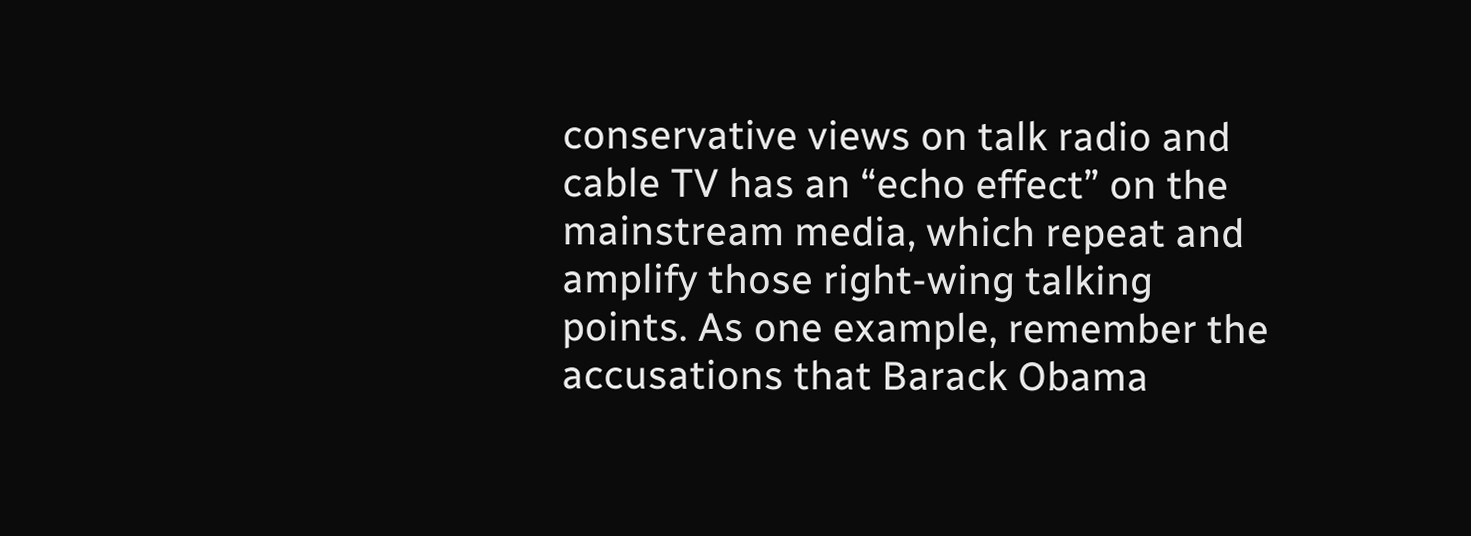conservative views on talk radio and cable TV has an “echo effect” on the mainstream media, which repeat and amplify those right-wing talking points. As one example, remember the accusations that Barack Obama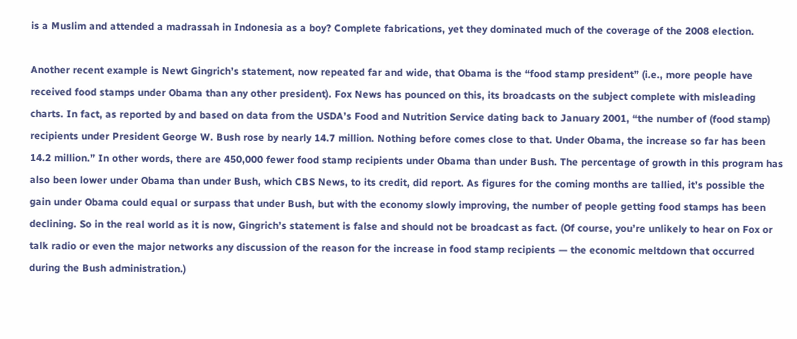is a Muslim and attended a madrassah in Indonesia as a boy? Complete fabrications, yet they dominated much of the coverage of the 2008 election.

Another recent example is Newt Gingrich’s statement, now repeated far and wide, that Obama is the “food stamp president” (i.e., more people have received food stamps under Obama than any other president). Fox News has pounced on this, its broadcasts on the subject complete with misleading charts. In fact, as reported by and based on data from the USDA’s Food and Nutrition Service dating back to January 2001, “the number of (food stamp) recipients under President George W. Bush rose by nearly 14.7 million. Nothing before comes close to that. Under Obama, the increase so far has been 14.2 million.” In other words, there are 450,000 fewer food stamp recipients under Obama than under Bush. The percentage of growth in this program has also been lower under Obama than under Bush, which CBS News, to its credit, did report. As figures for the coming months are tallied, it’s possible the gain under Obama could equal or surpass that under Bush, but with the economy slowly improving, the number of people getting food stamps has been declining. So in the real world as it is now, Gingrich’s statement is false and should not be broadcast as fact. (Of course, you’re unlikely to hear on Fox or talk radio or even the major networks any discussion of the reason for the increase in food stamp recipients — the economic meltdown that occurred during the Bush administration.)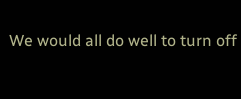We would all do well to turn off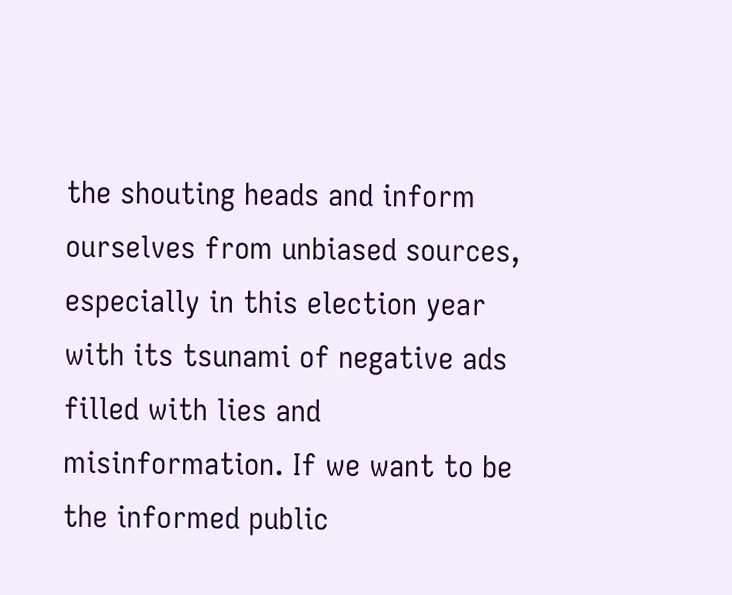the shouting heads and inform ourselves from unbiased sources, especially in this election year with its tsunami of negative ads filled with lies and misinformation. If we want to be the informed public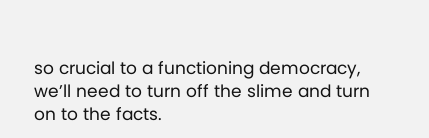so crucial to a functioning democracy, we’ll need to turn off the slime and turn on to the facts.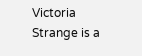Victoria Strange is a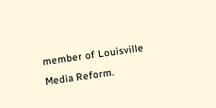member of Louisville Media Reform.